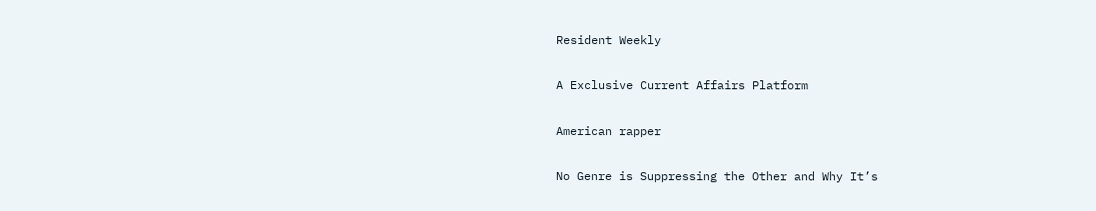Resident Weekly

A Exclusive Current Affairs Platform

American rapper

No Genre is Suppressing the Other and Why It’s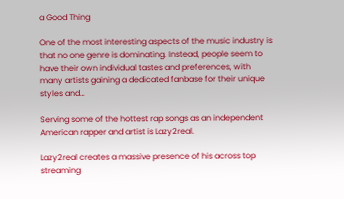a Good Thing

One of the most interesting aspects of the music industry is that no one genre is dominating. Instead, people seem to have their own individual tastes and preferences, with many artists gaining a dedicated fanbase for their unique styles and…

Serving some of the hottest rap songs as an independent American rapper and artist is Lazy2real.

Lazy2real creates a massive presence of his across top streaming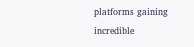platforms gaining incredible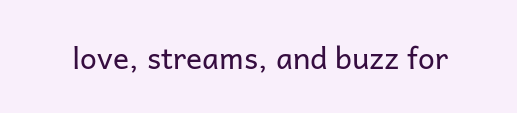love, streams, and buzz for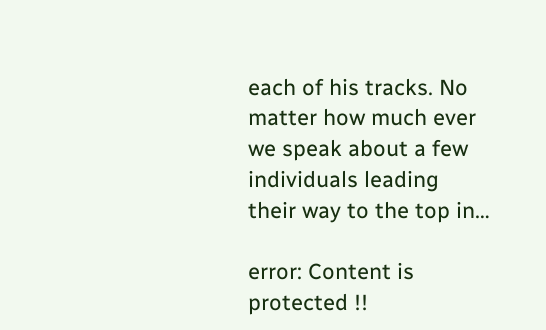each of his tracks. No matter how much ever we speak about a few individuals leading their way to the top in…

error: Content is protected !!